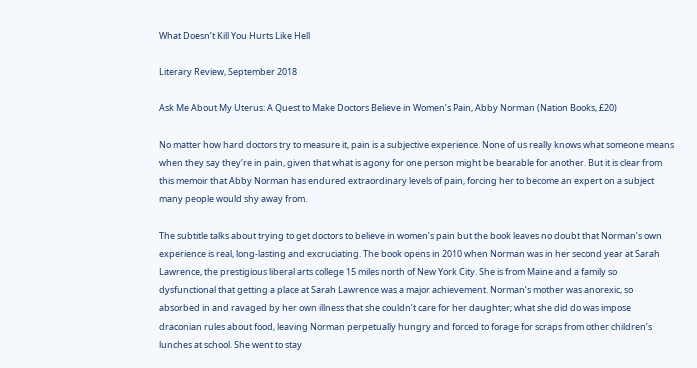What Doesn’t Kill You Hurts Like Hell

Literary Review, September 2018

Ask Me About My Uterus: A Quest to Make Doctors Believe in Women’s Pain, Abby Norman (Nation Books, £20)

No matter how hard doctors try to measure it, pain is a subjective experience. None of us really knows what someone means when they say they’re in pain, given that what is agony for one person might be bearable for another. But it is clear from this memoir that Abby Norman has endured extraordinary levels of pain, forcing her to become an expert on a subject many people would shy away from.

The subtitle talks about trying to get doctors to believe in women’s pain but the book leaves no doubt that Norman’s own experience is real, long-lasting and excruciating. The book opens in 2010 when Norman was in her second year at Sarah Lawrence, the prestigious liberal arts college 15 miles north of New York City. She is from Maine and a family so dysfunctional that getting a place at Sarah Lawrence was a major achievement. Norman’s mother was anorexic, so absorbed in and ravaged by her own illness that she couldn’t care for her daughter; what she did do was impose draconian rules about food, leaving Norman perpetually hungry and forced to forage for scraps from other children’s lunches at school. She went to stay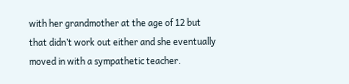with her grandmother at the age of 12 but that didn’t work out either and she eventually moved in with a sympathetic teacher.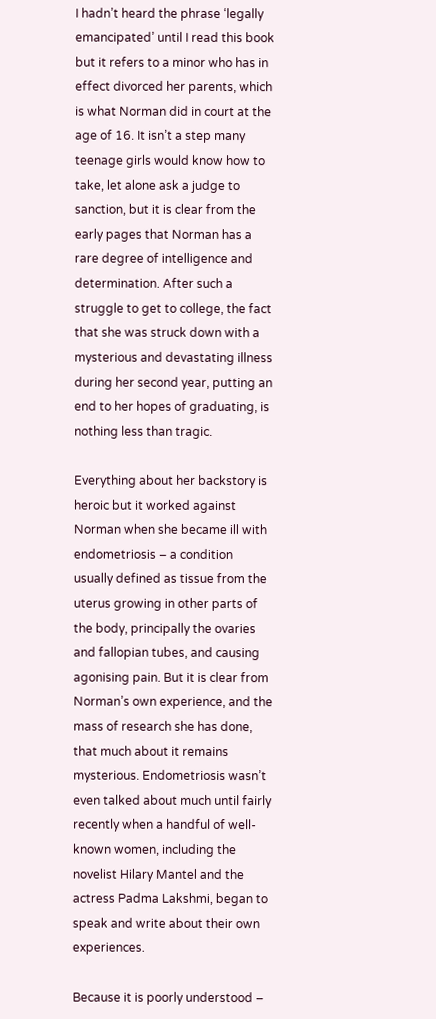I hadn’t heard the phrase ‘legally emancipated’ until I read this book but it refers to a minor who has in effect divorced her parents, which is what Norman did in court at the age of 16. It isn’t a step many teenage girls would know how to take, let alone ask a judge to sanction, but it is clear from the early pages that Norman has a rare degree of intelligence and determination. After such a struggle to get to college, the fact that she was struck down with a mysterious and devastating illness during her second year, putting an end to her hopes of graduating, is nothing less than tragic.

Everything about her backstory is heroic but it worked against Norman when she became ill with endometriosis – a condition usually defined as tissue from the uterus growing in other parts of the body, principally the ovaries and fallopian tubes, and causing agonising pain. But it is clear from Norman’s own experience, and the mass of research she has done, that much about it remains mysterious. Endometriosis wasn’t even talked about much until fairly recently when a handful of well-known women, including the novelist Hilary Mantel and the actress Padma Lakshmi, began to speak and write about their own experiences.

Because it is poorly understood –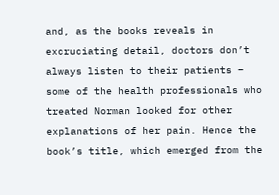and, as the books reveals in excruciating detail, doctors don’t always listen to their patients – some of the health professionals who treated Norman looked for other explanations of her pain. Hence the book’s title, which emerged from the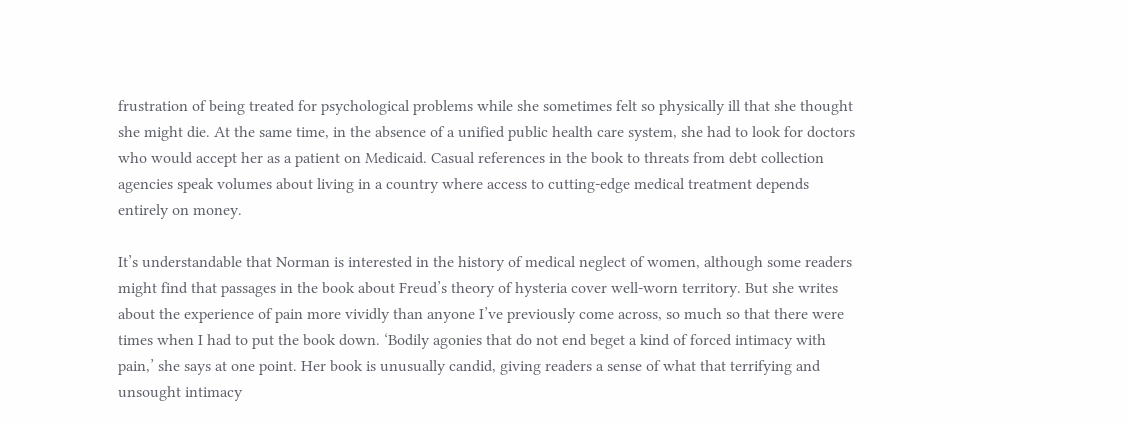frustration of being treated for psychological problems while she sometimes felt so physically ill that she thought she might die. At the same time, in the absence of a unified public health care system, she had to look for doctors who would accept her as a patient on Medicaid. Casual references in the book to threats from debt collection agencies speak volumes about living in a country where access to cutting-edge medical treatment depends entirely on money.

It’s understandable that Norman is interested in the history of medical neglect of women, although some readers might find that passages in the book about Freud’s theory of hysteria cover well-worn territory. But she writes about the experience of pain more vividly than anyone I’ve previously come across, so much so that there were times when I had to put the book down. ‘Bodily agonies that do not end beget a kind of forced intimacy with pain,’ she says at one point. Her book is unusually candid, giving readers a sense of what that terrifying and unsought intimacy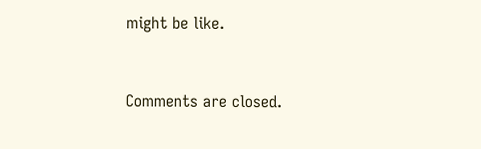might be like.


Comments are closed.